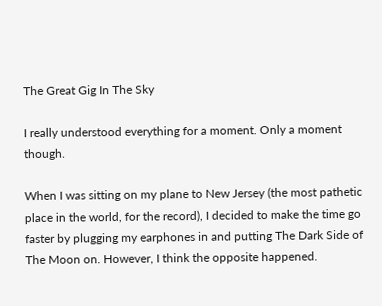The Great Gig In The Sky

I really understood everything for a moment. Only a moment though.

When I was sitting on my plane to New Jersey (the most pathetic place in the world, for the record), I decided to make the time go faster by plugging my earphones in and putting The Dark Side of The Moon on. However, I think the opposite happened.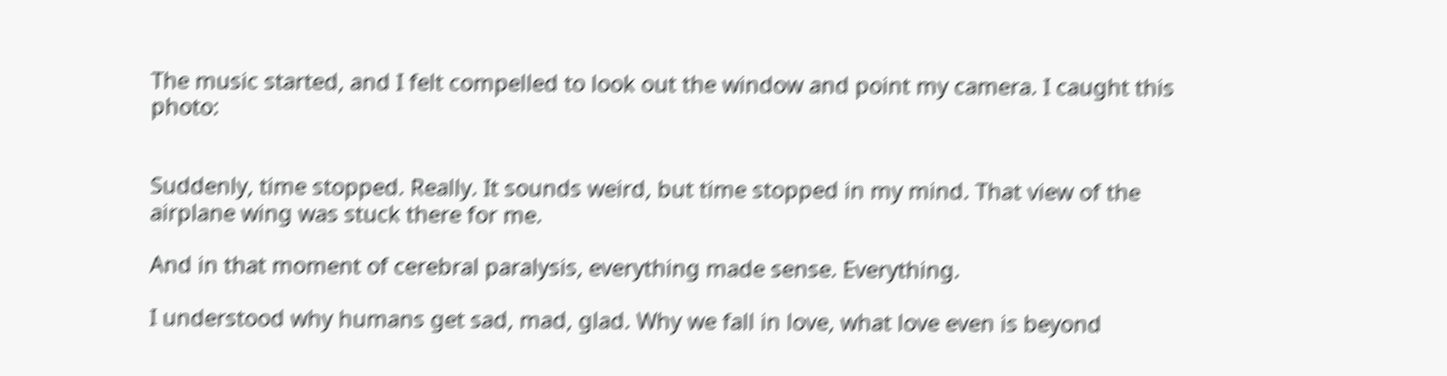The music started, and I felt compelled to look out the window and point my camera. I caught this photo:


Suddenly, time stopped. Really. It sounds weird, but time stopped in my mind. That view of the airplane wing was stuck there for me.

And in that moment of cerebral paralysis, everything made sense. Everything.

I understood why humans get sad, mad, glad. Why we fall in love, what love even is beyond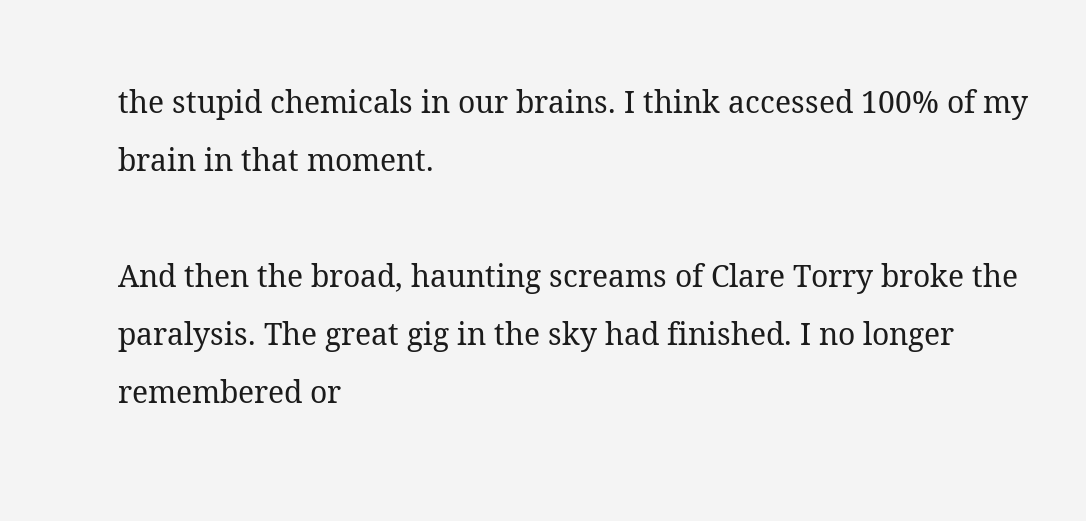the stupid chemicals in our brains. I think accessed 100% of my brain in that moment.

And then the broad, haunting screams of Clare Torry broke the paralysis. The great gig in the sky had finished. I no longer remembered or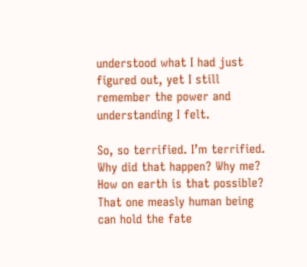understood what I had just figured out, yet I still remember the power and understanding I felt.

So, so terrified. I’m terrified. Why did that happen? Why me? How on earth is that possible? That one measly human being can hold the fate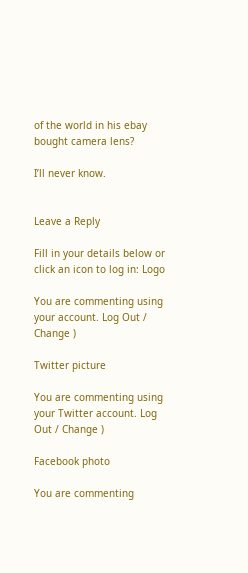of the world in his ebay bought camera lens?

I’ll never know.


Leave a Reply

Fill in your details below or click an icon to log in: Logo

You are commenting using your account. Log Out / Change )

Twitter picture

You are commenting using your Twitter account. Log Out / Change )

Facebook photo

You are commenting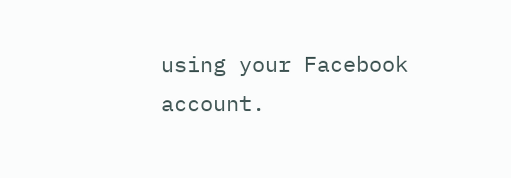using your Facebook account.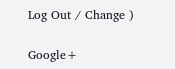Log Out / Change )

Google+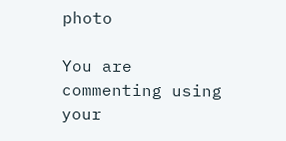photo

You are commenting using your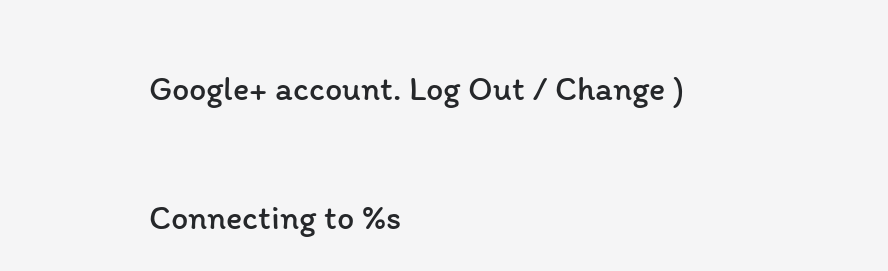Google+ account. Log Out / Change )

Connecting to %s